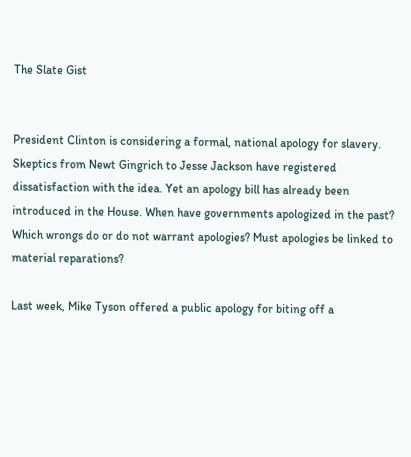The Slate Gist


President Clinton is considering a formal, national apology for slavery. Skeptics from Newt Gingrich to Jesse Jackson have registered dissatisfaction with the idea. Yet an apology bill has already been introduced in the House. When have governments apologized in the past? Which wrongs do or do not warrant apologies? Must apologies be linked to material reparations?

Last week, Mike Tyson offered a public apology for biting off a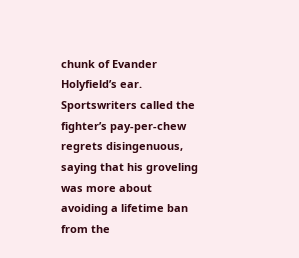chunk of Evander Holyfield’s ear. Sportswriters called the fighter’s pay-per-chew regrets disingenuous, saying that his groveling was more about avoiding a lifetime ban from the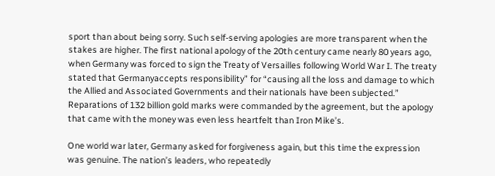sport than about being sorry. Such self-serving apologies are more transparent when the stakes are higher. The first national apology of the 20th century came nearly 80 years ago, when Germany was forced to sign the Treaty of Versailles following World War I. The treaty stated that Germanyaccepts responsibility” for “causing all the loss and damage to which the Allied and Associated Governments and their nationals have been subjected.” Reparations of 132 billion gold marks were commanded by the agreement, but the apology that came with the money was even less heartfelt than Iron Mike’s.

One world war later, Germany asked for forgiveness again, but this time the expression was genuine. The nation’s leaders, who repeatedly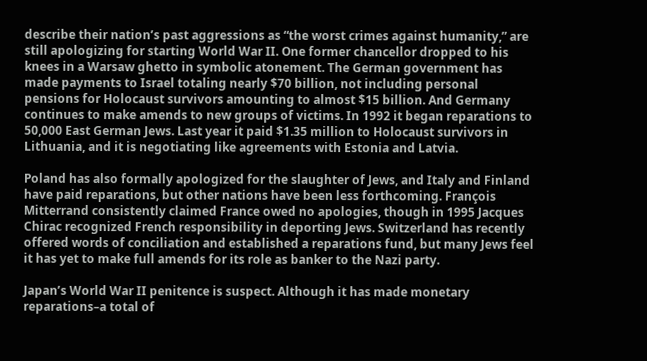describe their nation’s past aggressions as “the worst crimes against humanity,” are still apologizing for starting World War II. One former chancellor dropped to his knees in a Warsaw ghetto in symbolic atonement. The German government has made payments to Israel totaling nearly $70 billion, not including personal pensions for Holocaust survivors amounting to almost $15 billion. And Germany continues to make amends to new groups of victims. In 1992 it began reparations to 50,000 East German Jews. Last year it paid $1.35 million to Holocaust survivors in Lithuania, and it is negotiating like agreements with Estonia and Latvia.

Poland has also formally apologized for the slaughter of Jews, and Italy and Finland have paid reparations, but other nations have been less forthcoming. François Mitterrand consistently claimed France owed no apologies, though in 1995 Jacques Chirac recognized French responsibility in deporting Jews. Switzerland has recently offered words of conciliation and established a reparations fund, but many Jews feel it has yet to make full amends for its role as banker to the Nazi party.

Japan’s World War II penitence is suspect. Although it has made monetary reparations–a total of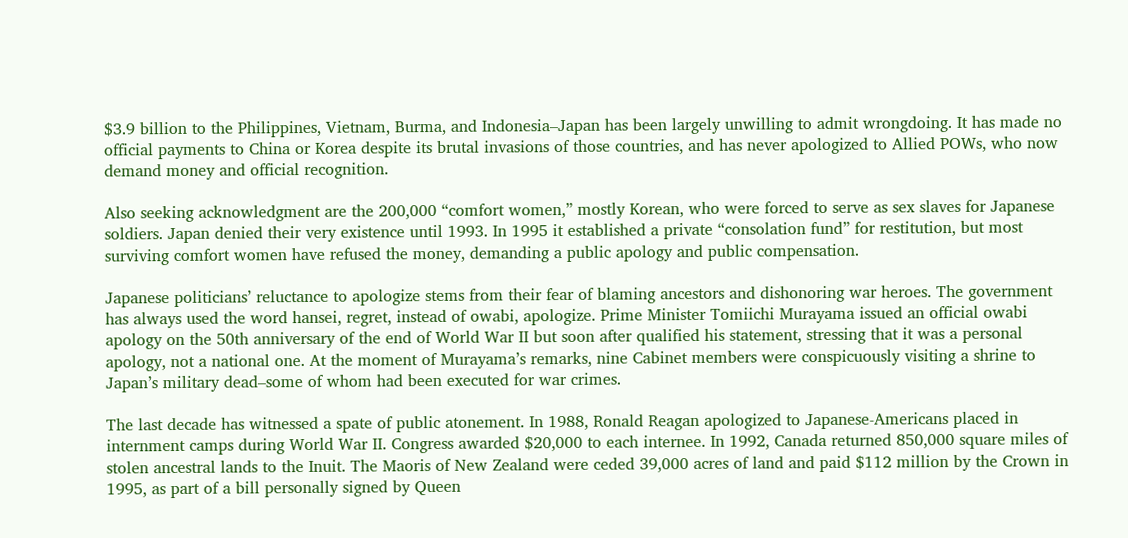$3.9 billion to the Philippines, Vietnam, Burma, and Indonesia–Japan has been largely unwilling to admit wrongdoing. It has made no official payments to China or Korea despite its brutal invasions of those countries, and has never apologized to Allied POWs, who now demand money and official recognition.

Also seeking acknowledgment are the 200,000 “comfort women,” mostly Korean, who were forced to serve as sex slaves for Japanese soldiers. Japan denied their very existence until 1993. In 1995 it established a private “consolation fund” for restitution, but most surviving comfort women have refused the money, demanding a public apology and public compensation.

Japanese politicians’ reluctance to apologize stems from their fear of blaming ancestors and dishonoring war heroes. The government has always used the word hansei, regret, instead of owabi, apologize. Prime Minister Tomiichi Murayama issued an official owabi apology on the 50th anniversary of the end of World War II but soon after qualified his statement, stressing that it was a personal apology, not a national one. At the moment of Murayama’s remarks, nine Cabinet members were conspicuously visiting a shrine to Japan’s military dead–some of whom had been executed for war crimes.

The last decade has witnessed a spate of public atonement. In 1988, Ronald Reagan apologized to Japanese-Americans placed in internment camps during World War II. Congress awarded $20,000 to each internee. In 1992, Canada returned 850,000 square miles of stolen ancestral lands to the Inuit. The Maoris of New Zealand were ceded 39,000 acres of land and paid $112 million by the Crown in 1995, as part of a bill personally signed by Queen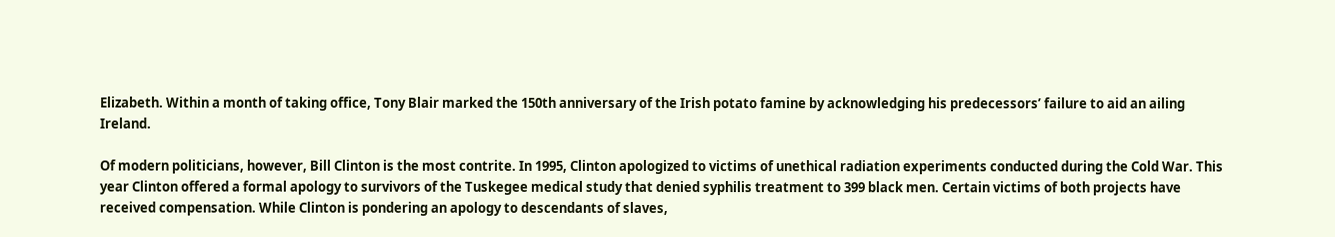Elizabeth. Within a month of taking office, Tony Blair marked the 150th anniversary of the Irish potato famine by acknowledging his predecessors’ failure to aid an ailing Ireland.

Of modern politicians, however, Bill Clinton is the most contrite. In 1995, Clinton apologized to victims of unethical radiation experiments conducted during the Cold War. This year Clinton offered a formal apology to survivors of the Tuskegee medical study that denied syphilis treatment to 399 black men. Certain victims of both projects have received compensation. While Clinton is pondering an apology to descendants of slaves,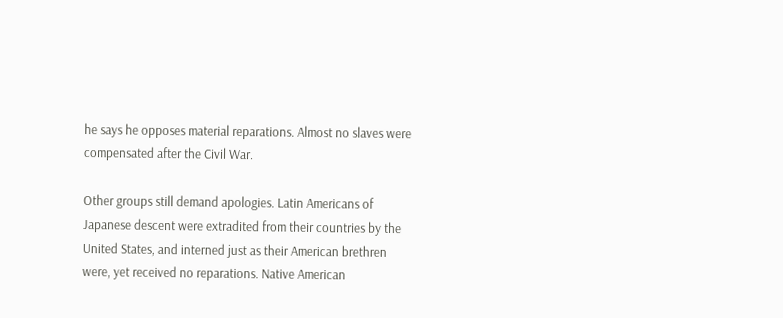he says he opposes material reparations. Almost no slaves were compensated after the Civil War.

Other groups still demand apologies. Latin Americans of Japanese descent were extradited from their countries by the United States, and interned just as their American brethren were, yet received no reparations. Native American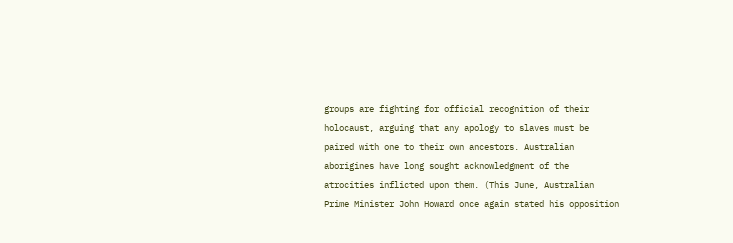groups are fighting for official recognition of their holocaust, arguing that any apology to slaves must be paired with one to their own ancestors. Australian aborigines have long sought acknowledgment of the atrocities inflicted upon them. (This June, Australian Prime Minister John Howard once again stated his opposition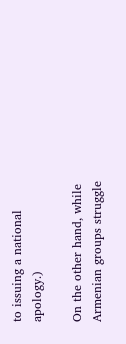to issuing a national apology.)

On the other hand, while Armenian groups struggle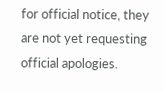for official notice, they are not yet requesting official apologies.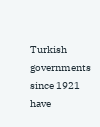Turkish governments since 1921 have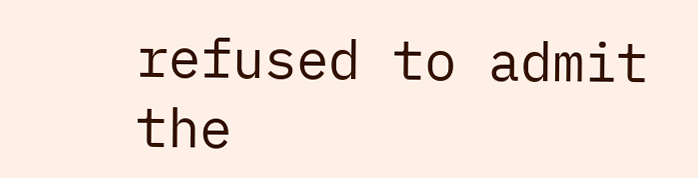refused to admit the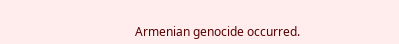Armenian genocide occurred.